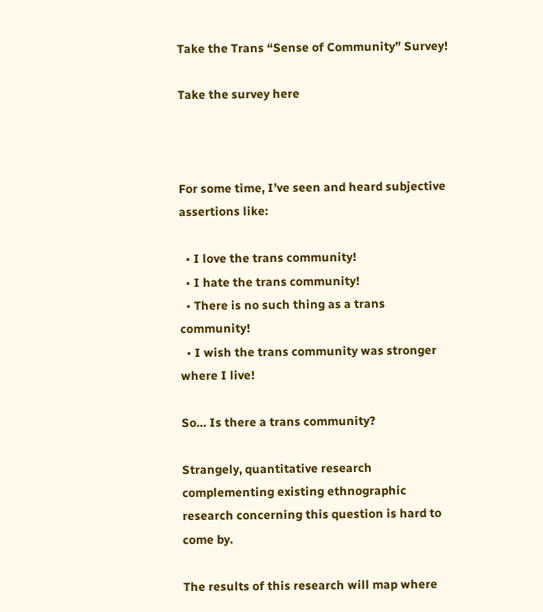Take the Trans “Sense of Community” Survey!

Take the survey here



For some time, I’ve seen and heard subjective assertions like:

  • I love the trans community!
  • I hate the trans community!
  • There is no such thing as a trans community!
  • I wish the trans community was stronger where I live!

So… Is there a trans community?

Strangely, quantitative research complementing existing ethnographic research concerning this question is hard to come by.

The results of this research will map where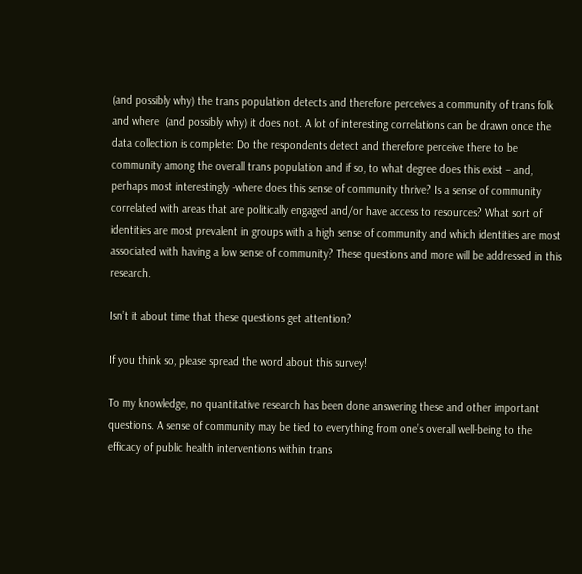(and possibly why) the trans population detects and therefore perceives a community of trans folk and where  (and possibly why) it does not. A lot of interesting correlations can be drawn once the data collection is complete: Do the respondents detect and therefore perceive there to be community among the overall trans population and if so, to what degree does this exist – and, perhaps most interestingly -where does this sense of community thrive? Is a sense of community correlated with areas that are politically engaged and/or have access to resources? What sort of identities are most prevalent in groups with a high sense of community and which identities are most associated with having a low sense of community? These questions and more will be addressed in this research.

Isn’t it about time that these questions get attention?

If you think so, please spread the word about this survey!

To my knowledge, no quantitative research has been done answering these and other important questions. A sense of community may be tied to everything from one’s overall well-being to the efficacy of public health interventions within trans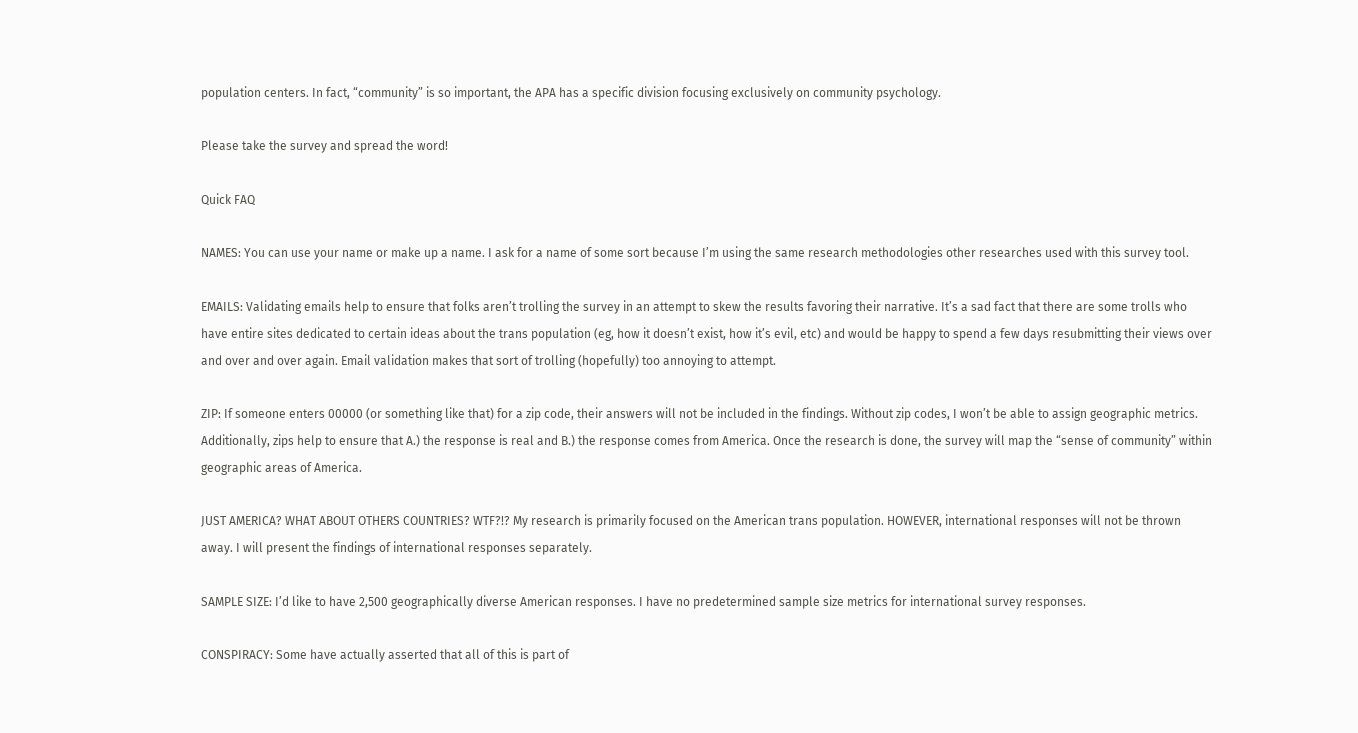population centers. In fact, “community” is so important, the APA has a specific division focusing exclusively on community psychology.

Please take the survey and spread the word!

Quick FAQ

NAMES: You can use your name or make up a name. I ask for a name of some sort because I’m using the same research methodologies other researches used with this survey tool.

EMAILS: Validating emails help to ensure that folks aren’t trolling the survey in an attempt to skew the results favoring their narrative. It’s a sad fact that there are some trolls who have entire sites dedicated to certain ideas about the trans population (eg, how it doesn’t exist, how it’s evil, etc) and would be happy to spend a few days resubmitting their views over and over and over again. Email validation makes that sort of trolling (hopefully) too annoying to attempt.

ZIP: If someone enters 00000 (or something like that) for a zip code, their answers will not be included in the findings. Without zip codes, I won’t be able to assign geographic metrics. Additionally, zips help to ensure that A.) the response is real and B.) the response comes from America. Once the research is done, the survey will map the “sense of community” within geographic areas of America.

JUST AMERICA? WHAT ABOUT OTHERS COUNTRIES? WTF?!? My research is primarily focused on the American trans population. HOWEVER, international responses will not be thrown away. I will present the findings of international responses separately.

SAMPLE SIZE: I’d like to have 2,500 geographically diverse American responses. I have no predetermined sample size metrics for international survey responses.

CONSPIRACY: Some have actually asserted that all of this is part of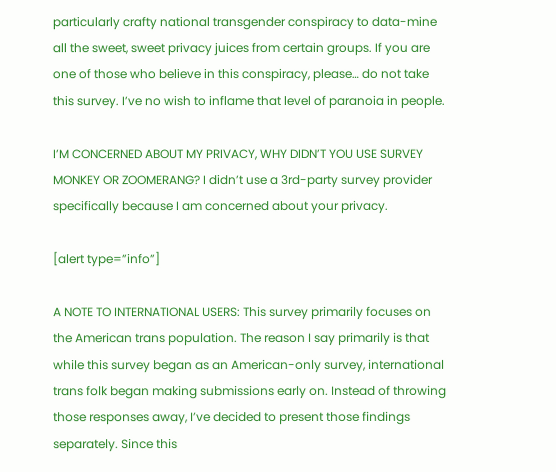particularly crafty national transgender conspiracy to data-mine all the sweet, sweet privacy juices from certain groups. If you are one of those who believe in this conspiracy, please… do not take this survey. I’ve no wish to inflame that level of paranoia in people.

I’M CONCERNED ABOUT MY PRIVACY, WHY DIDN’T YOU USE SURVEY MONKEY OR ZOOMERANG? I didn’t use a 3rd-party survey provider specifically because I am concerned about your privacy.

[alert type=”info”]

A NOTE TO INTERNATIONAL USERS: This survey primarily focuses on the American trans population. The reason I say primarily is that while this survey began as an American-only survey, international trans folk began making submissions early on. Instead of throwing those responses away, I’ve decided to present those findings separately. Since this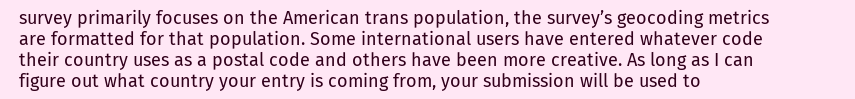survey primarily focuses on the American trans population, the survey’s geocoding metrics are formatted for that population. Some international users have entered whatever code their country uses as a postal code and others have been more creative. As long as I can figure out what country your entry is coming from, your submission will be used to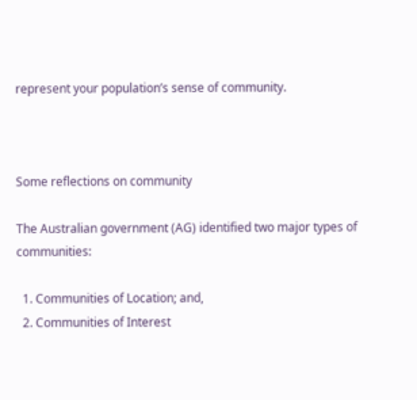represent your population’s sense of community.



Some reflections on community

The Australian government (AG) identified two major types of communities:

  1. Communities of Location; and,
  2. Communities of Interest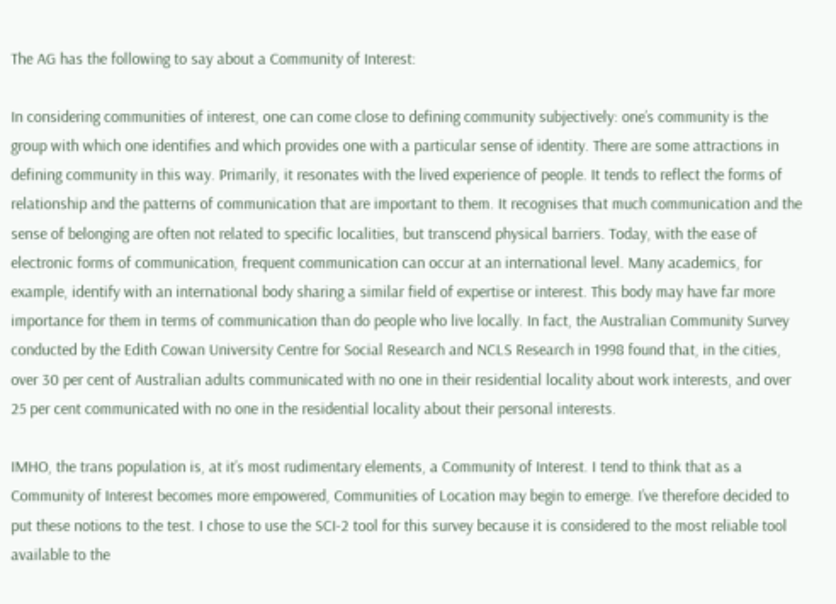The AG has the following to say about a Community of Interest:

In considering communities of interest, one can come close to defining community subjectively: one’s community is the group with which one identifies and which provides one with a particular sense of identity. There are some attractions in defining community in this way. Primarily, it resonates with the lived experience of people. It tends to reflect the forms of relationship and the patterns of communication that are important to them. It recognises that much communication and the sense of belonging are often not related to specific localities, but transcend physical barriers. Today, with the ease of electronic forms of communication, frequent communication can occur at an international level. Many academics, for example, identify with an international body sharing a similar field of expertise or interest. This body may have far more importance for them in terms of communication than do people who live locally. In fact, the Australian Community Survey conducted by the Edith Cowan University Centre for Social Research and NCLS Research in 1998 found that, in the cities, over 30 per cent of Australian adults communicated with no one in their residential locality about work interests, and over 25 per cent communicated with no one in the residential locality about their personal interests.

IMHO, the trans population is, at it’s most rudimentary elements, a Community of Interest. I tend to think that as a Community of Interest becomes more empowered, Communities of Location may begin to emerge. I’ve therefore decided to put these notions to the test. I chose to use the SCI-2 tool for this survey because it is considered to the most reliable tool available to the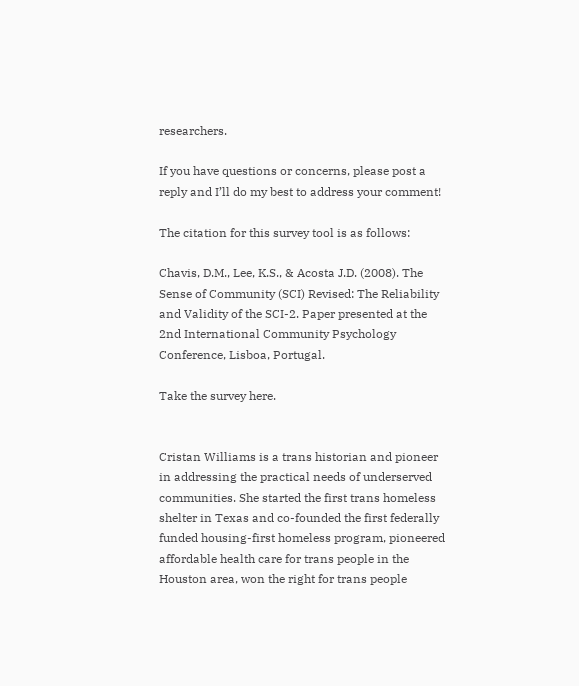researchers.

If you have questions or concerns, please post a reply and I’ll do my best to address your comment!

The citation for this survey tool is as follows:

Chavis, D.M., Lee, K.S., & Acosta J.D. (2008). The Sense of Community (SCI) Revised: The Reliability and Validity of the SCI-2. Paper presented at the 2nd International Community Psychology Conference, Lisboa, Portugal.

Take the survey here.


Cristan Williams is a trans historian and pioneer in addressing the practical needs of underserved communities. She started the first trans homeless shelter in Texas and co-founded the first federally funded housing-first homeless program, pioneered affordable health care for trans people in the Houston area, won the right for trans people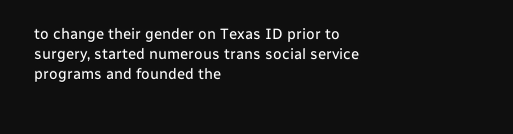to change their gender on Texas ID prior to surgery, started numerous trans social service programs and founded the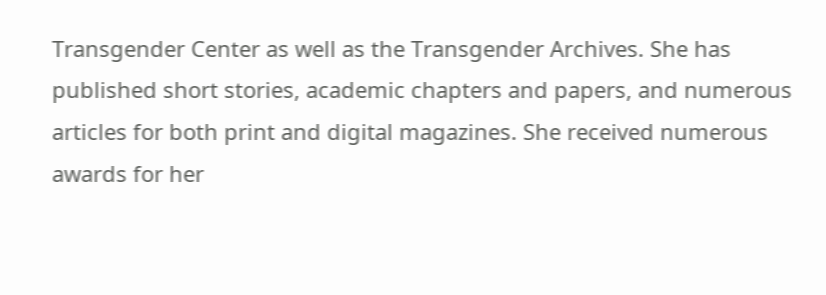Transgender Center as well as the Transgender Archives. She has published short stories, academic chapters and papers, and numerous articles for both print and digital magazines. She received numerous awards for her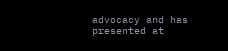advocacy and has presented at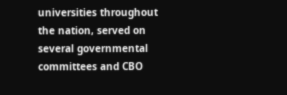universities throughout the nation, served on several governmental committees and CBO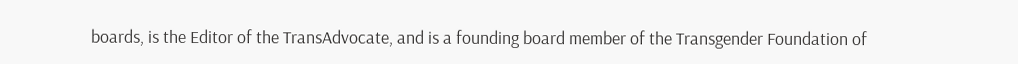boards, is the Editor of the TransAdvocate, and is a founding board member of the Transgender Foundation of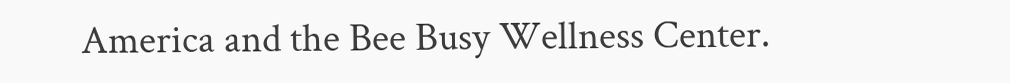America and the Bee Busy Wellness Center.